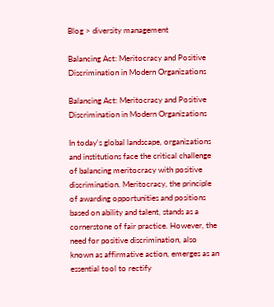Blog > diversity management

Balancing Act: Meritocracy and Positive Discrimination in Modern Organizations

Balancing Act: Meritocracy and Positive Discrimination in Modern Organizations

In today's global landscape, organizations and institutions face the critical challenge of balancing meritocracy with positive discrimination. Meritocracy, the principle of awarding opportunities and positions based on ability and talent, stands as a cornerstone of fair practice. However, the need for positive discrimination, also known as affirmative action, emerges as an essential tool to rectify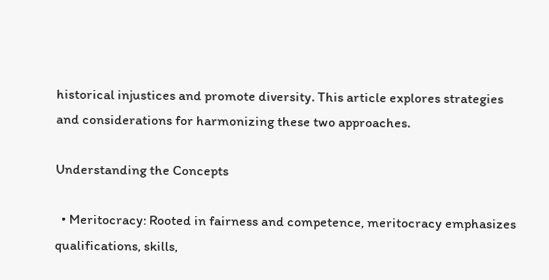historical injustices and promote diversity. This article explores strategies and considerations for harmonizing these two approaches.

Understanding the Concepts

  • Meritocracy: Rooted in fairness and competence, meritocracy emphasizes qualifications, skills,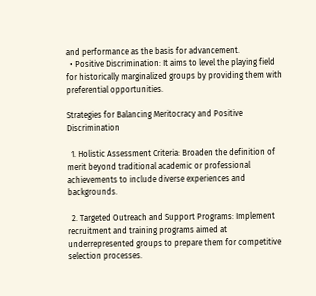and performance as the basis for advancement.
  • Positive Discrimination: It aims to level the playing field for historically marginalized groups by providing them with preferential opportunities.

Strategies for Balancing Meritocracy and Positive Discrimination

  1. Holistic Assessment Criteria: Broaden the definition of merit beyond traditional academic or professional achievements to include diverse experiences and backgrounds.

  2. Targeted Outreach and Support Programs: Implement recruitment and training programs aimed at underrepresented groups to prepare them for competitive selection processes.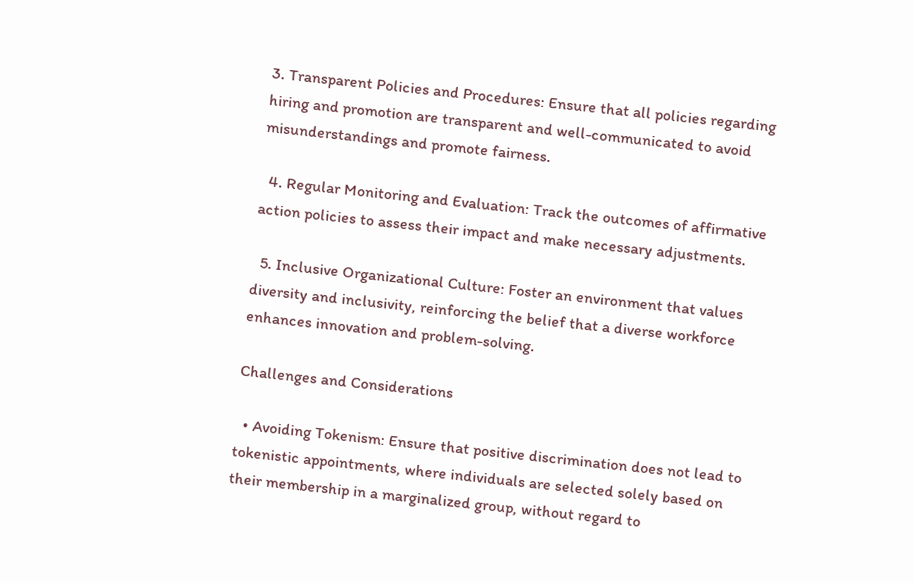3. Transparent Policies and Procedures: Ensure that all policies regarding hiring and promotion are transparent and well-communicated to avoid misunderstandings and promote fairness.

  4. Regular Monitoring and Evaluation: Track the outcomes of affirmative action policies to assess their impact and make necessary adjustments.

  5. Inclusive Organizational Culture: Foster an environment that values diversity and inclusivity, reinforcing the belief that a diverse workforce enhances innovation and problem-solving.

Challenges and Considerations

  • Avoiding Tokenism: Ensure that positive discrimination does not lead to tokenistic appointments, where individuals are selected solely based on their membership in a marginalized group, without regard to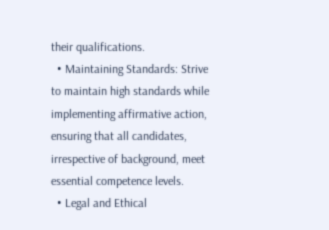their qualifications.
  • Maintaining Standards: Strive to maintain high standards while implementing affirmative action, ensuring that all candidates, irrespective of background, meet essential competence levels.
  • Legal and Ethical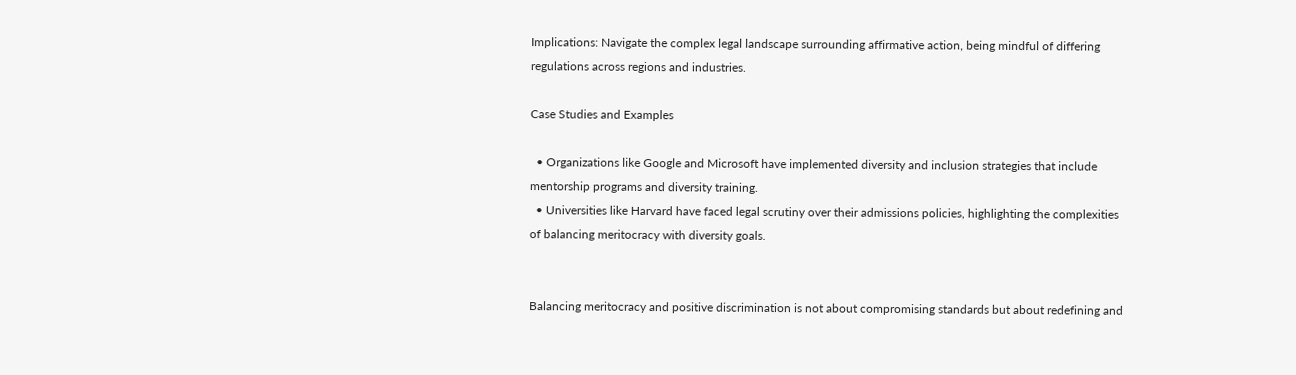Implications: Navigate the complex legal landscape surrounding affirmative action, being mindful of differing regulations across regions and industries.

Case Studies and Examples

  • Organizations like Google and Microsoft have implemented diversity and inclusion strategies that include mentorship programs and diversity training.
  • Universities like Harvard have faced legal scrutiny over their admissions policies, highlighting the complexities of balancing meritocracy with diversity goals.


Balancing meritocracy and positive discrimination is not about compromising standards but about redefining and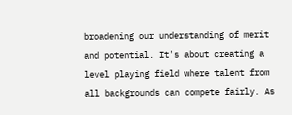broadening our understanding of merit and potential. It's about creating a level playing field where talent from all backgrounds can compete fairly. As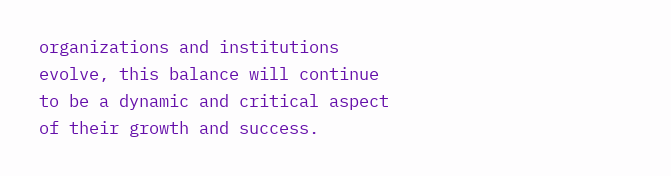organizations and institutions evolve, this balance will continue to be a dynamic and critical aspect of their growth and success.